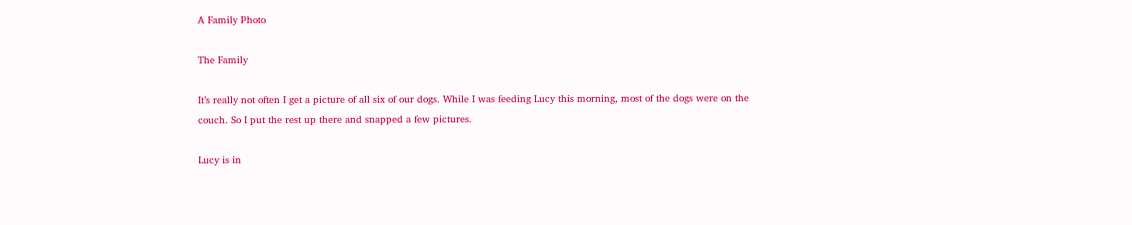A Family Photo

The Family

It’s really not often I get a picture of all six of our dogs. While I was feeding Lucy this morning, most of the dogs were on the couch. So I put the rest up there and snapped a few pictures.

Lucy is in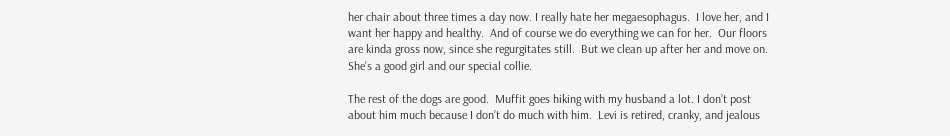her chair about three times a day now. I really hate her megaesophagus.  I love her, and I want her happy and healthy.  And of course we do everything we can for her.  Our floors are kinda gross now, since she regurgitates still.  But we clean up after her and move on.  She’s a good girl and our special collie.

The rest of the dogs are good.  Muffit goes hiking with my husband a lot. I don’t post about him much because I don’t do much with him.  Levi is retired, cranky, and jealous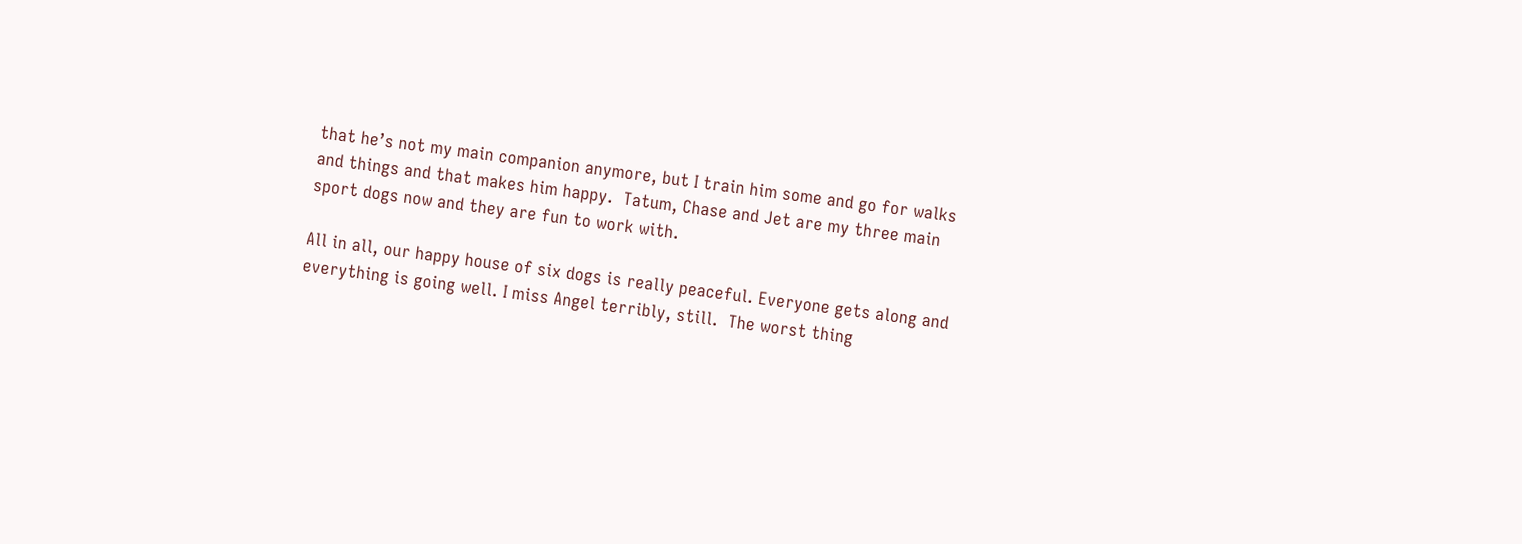that he’s not my main companion anymore, but I train him some and go for walks and things and that makes him happy.  Tatum, Chase and Jet are my three main sport dogs now and they are fun to work with.

All in all, our happy house of six dogs is really peaceful. Everyone gets along and everything is going well. I miss Angel terribly, still.  The worst thing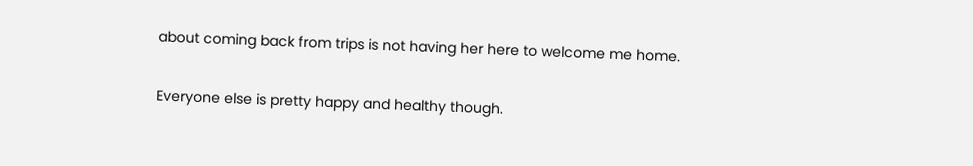about coming back from trips is not having her here to welcome me home.

Everyone else is pretty happy and healthy though.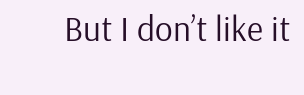But I don’t like it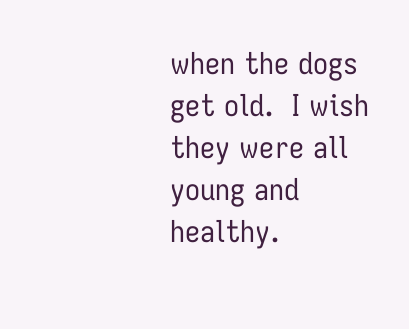when the dogs get old.  I wish they were all young and healthy.